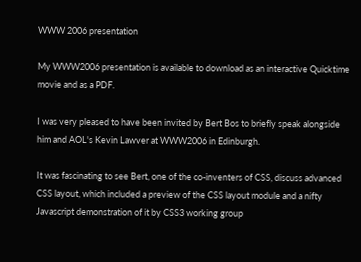WWW 2006 presentation

My WWW2006 presentation is available to download as an interactive Quicktime movie and as a PDF.

I was very pleased to have been invited by Bert Bos to briefly speak alongside him and AOL's Kevin Lawver at WWW2006 in Edinburgh.

It was fascinating to see Bert, one of the co-inventers of CSS, discuss advanced CSS layout, which included a preview of the CSS layout module and a nifty Javascript demonstration of it by CSS3 working group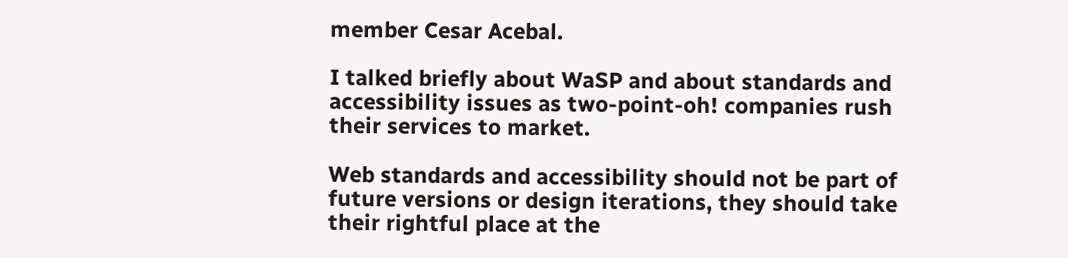member Cesar Acebal.

I talked briefly about WaSP and about standards and accessibility issues as two-point-oh! companies rush their services to market.

Web standards and accessibility should not be part of future versions or design iterations, they should take their rightful place at the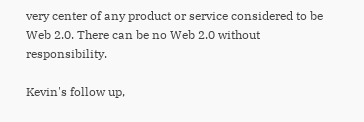very center of any product or service considered to be Web 2.0. There can be no Web 2.0 without responsibility.

Kevin's follow up,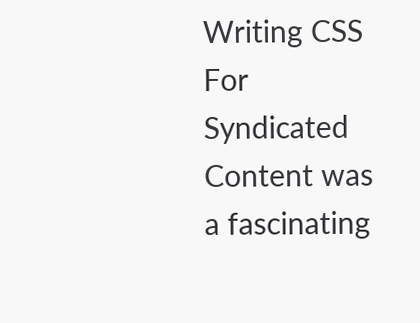Writing CSS For Syndicated Content was a fascinating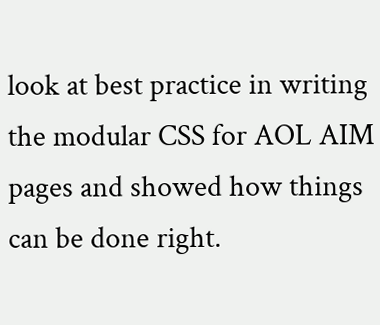look at best practice in writing the modular CSS for AOL AIM pages and showed how things can be done right.